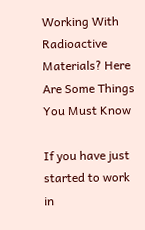Working With Radioactive Materials? Here Are Some Things You Must Know

If you have just started to work in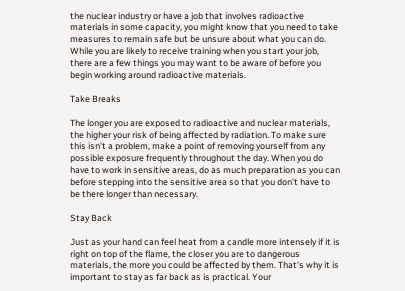the nuclear industry or have a job that involves radioactive materials in some capacity, you might know that you need to take measures to remain safe but be unsure about what you can do. While you are likely to receive training when you start your job, there are a few things you may want to be aware of before you begin working around radioactive materials.

Take Breaks

The longer you are exposed to radioactive and nuclear materials, the higher your risk of being affected by radiation. To make sure this isn't a problem, make a point of removing yourself from any possible exposure frequently throughout the day. When you do have to work in sensitive areas, do as much preparation as you can before stepping into the sensitive area so that you don't have to be there longer than necessary.

Stay Back

Just as your hand can feel heat from a candle more intensely if it is right on top of the flame, the closer you are to dangerous materials, the more you could be affected by them. That's why it is important to stay as far back as is practical. Your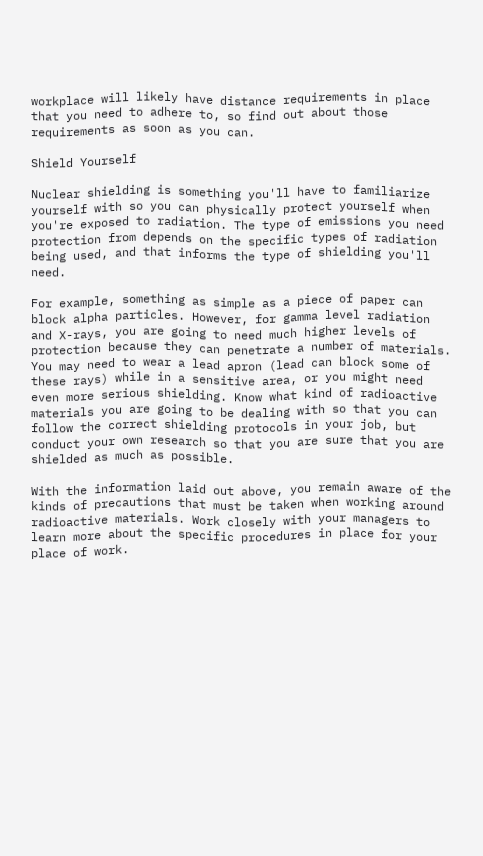workplace will likely have distance requirements in place that you need to adhere to, so find out about those requirements as soon as you can.

Shield Yourself

Nuclear shielding is something you'll have to familiarize yourself with so you can physically protect yourself when you're exposed to radiation. The type of emissions you need protection from depends on the specific types of radiation being used, and that informs the type of shielding you'll need.

For example, something as simple as a piece of paper can block alpha particles. However, for gamma level radiation and X-rays, you are going to need much higher levels of protection because they can penetrate a number of materials. You may need to wear a lead apron (lead can block some of these rays) while in a sensitive area, or you might need even more serious shielding. Know what kind of radioactive materials you are going to be dealing with so that you can follow the correct shielding protocols in your job, but conduct your own research so that you are sure that you are shielded as much as possible.

With the information laid out above, you remain aware of the kinds of precautions that must be taken when working around radioactive materials. Work closely with your managers to learn more about the specific procedures in place for your place of work.